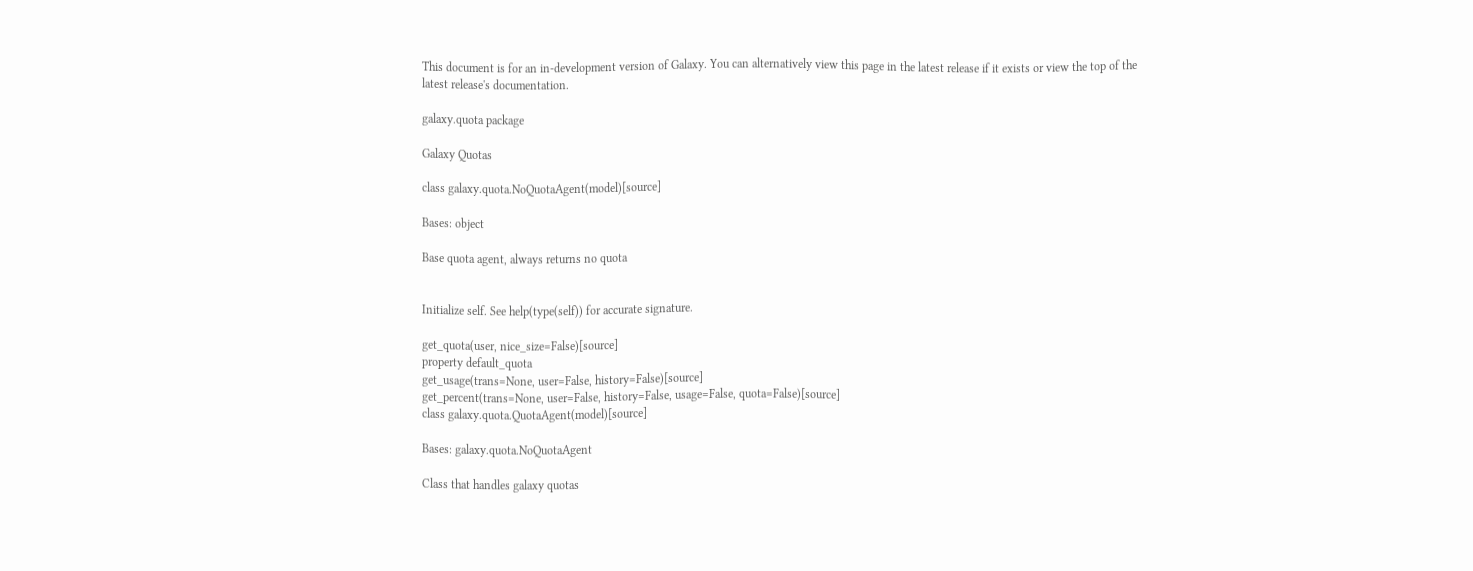This document is for an in-development version of Galaxy. You can alternatively view this page in the latest release if it exists or view the top of the latest release's documentation.

galaxy.quota package

Galaxy Quotas

class galaxy.quota.NoQuotaAgent(model)[source]

Bases: object

Base quota agent, always returns no quota


Initialize self. See help(type(self)) for accurate signature.

get_quota(user, nice_size=False)[source]
property default_quota
get_usage(trans=None, user=False, history=False)[source]
get_percent(trans=None, user=False, history=False, usage=False, quota=False)[source]
class galaxy.quota.QuotaAgent(model)[source]

Bases: galaxy.quota.NoQuotaAgent

Class that handles galaxy quotas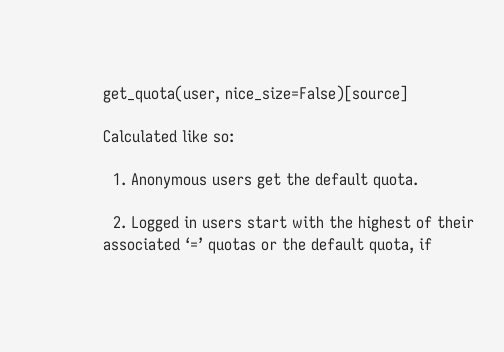get_quota(user, nice_size=False)[source]

Calculated like so:

  1. Anonymous users get the default quota.

  2. Logged in users start with the highest of their associated ‘=’ quotas or the default quota, if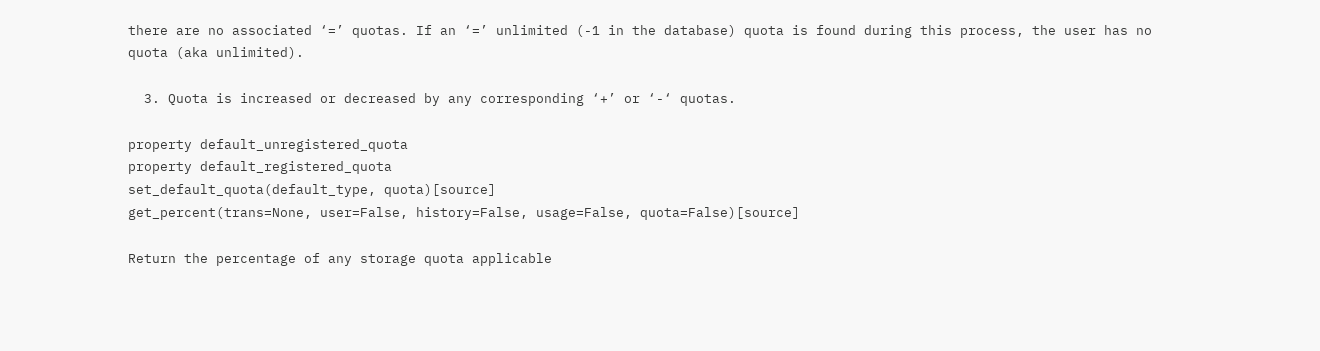there are no associated ‘=’ quotas. If an ‘=’ unlimited (-1 in the database) quota is found during this process, the user has no quota (aka unlimited).

  3. Quota is increased or decreased by any corresponding ‘+’ or ‘-‘ quotas.

property default_unregistered_quota
property default_registered_quota
set_default_quota(default_type, quota)[source]
get_percent(trans=None, user=False, history=False, usage=False, quota=False)[source]

Return the percentage of any storage quota applicable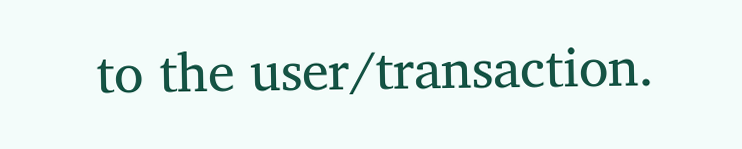to the user/transaction.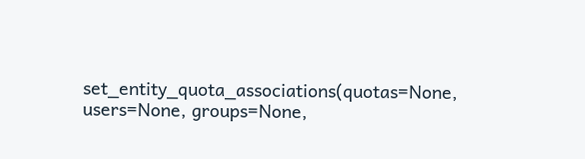set_entity_quota_associations(quotas=None, users=None, groups=None,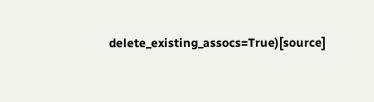delete_existing_assocs=True)[source]